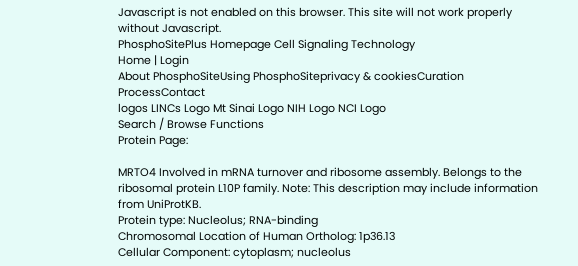Javascript is not enabled on this browser. This site will not work properly without Javascript.
PhosphoSitePlus Homepage Cell Signaling Technology
Home | Login
About PhosphoSiteUsing PhosphoSiteprivacy & cookiesCuration ProcessContact
logos LINCs Logo Mt Sinai Logo NIH Logo NCI Logo
Search / Browse Functions
Protein Page:

MRTO4 Involved in mRNA turnover and ribosome assembly. Belongs to the ribosomal protein L10P family. Note: This description may include information from UniProtKB.
Protein type: Nucleolus; RNA-binding
Chromosomal Location of Human Ortholog: 1p36.13
Cellular Component: cytoplasm; nucleolus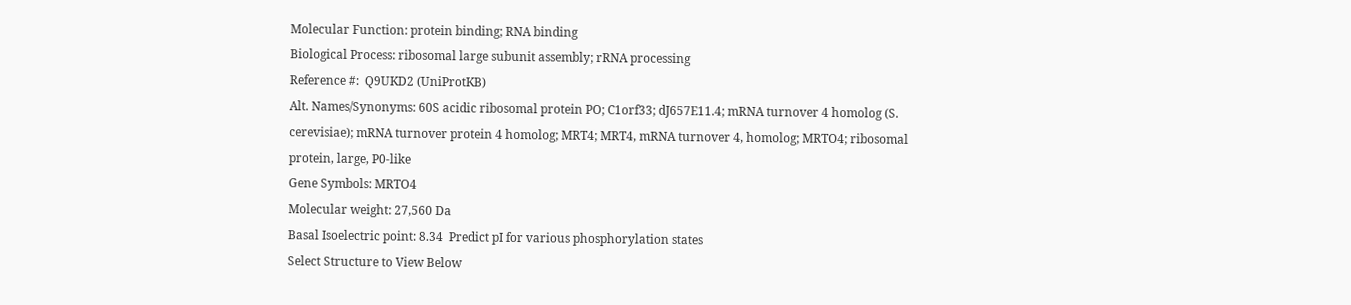Molecular Function: protein binding; RNA binding
Biological Process: ribosomal large subunit assembly; rRNA processing
Reference #:  Q9UKD2 (UniProtKB)
Alt. Names/Synonyms: 60S acidic ribosomal protein PO; C1orf33; dJ657E11.4; mRNA turnover 4 homolog (S. cerevisiae); mRNA turnover protein 4 homolog; MRT4; MRT4, mRNA turnover 4, homolog; MRTO4; ribosomal protein, large, P0-like
Gene Symbols: MRTO4
Molecular weight: 27,560 Da
Basal Isoelectric point: 8.34  Predict pI for various phosphorylation states
Select Structure to View Below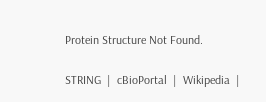Protein Structure Not Found.

STRING  |  cBioPortal  |  Wikipedia  |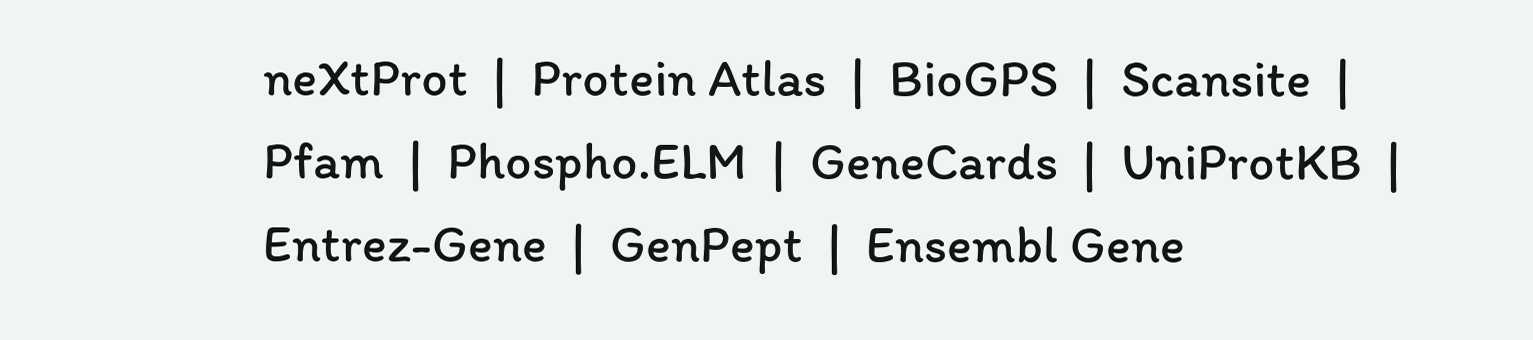neXtProt  |  Protein Atlas  |  BioGPS  |  Scansite  |  Pfam  |  Phospho.ELM  |  GeneCards  |  UniProtKB  |  Entrez-Gene  |  GenPept  |  Ensembl Gene